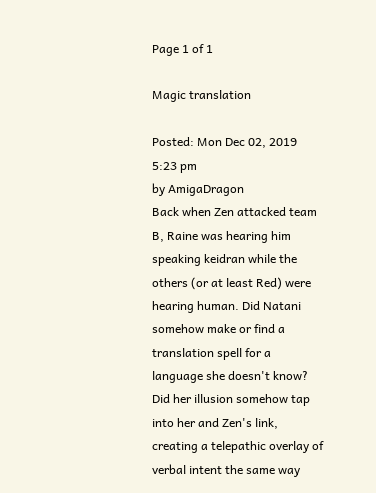Page 1 of 1

Magic translation

Posted: Mon Dec 02, 2019 5:23 pm
by AmigaDragon
Back when Zen attacked team B, Raine was hearing him speaking keidran while the others (or at least Red) were hearing human. Did Natani somehow make or find a translation spell for a language she doesn't know? Did her illusion somehow tap into her and Zen's link, creating a telepathic overlay of verbal intent the same way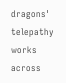dragons' telepathy works across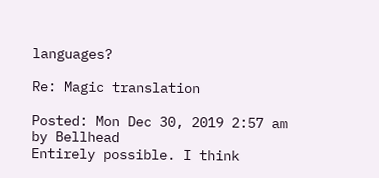languages?

Re: Magic translation

Posted: Mon Dec 30, 2019 2:57 am
by Bellhead
Entirely possible. I think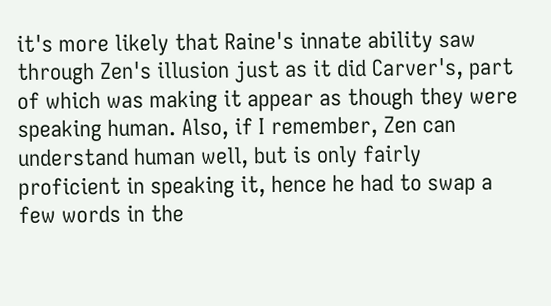it's more likely that Raine's innate ability saw through Zen's illusion just as it did Carver's, part of which was making it appear as though they were speaking human. Also, if I remember, Zen can understand human well, but is only fairly proficient in speaking it, hence he had to swap a few words in the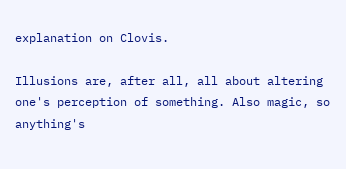explanation on Clovis.

Illusions are, after all, all about altering one's perception of something. Also magic, so anything's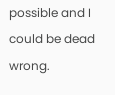possible and I could be dead wrong.